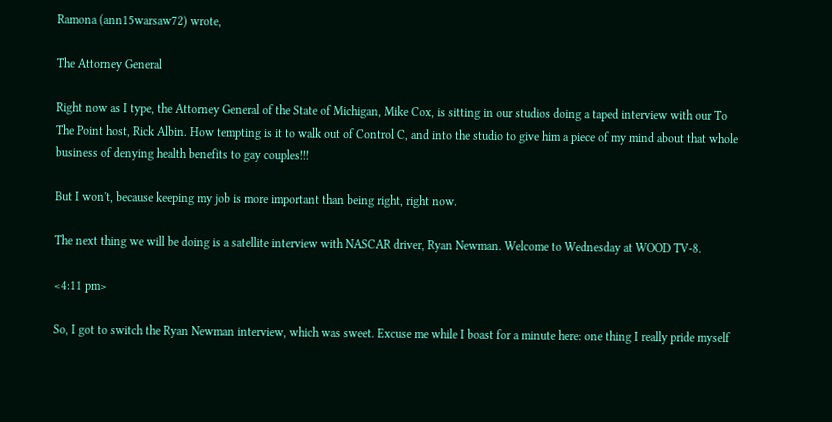Ramona (ann15warsaw72) wrote,

The Attorney General

Right now as I type, the Attorney General of the State of Michigan, Mike Cox, is sitting in our studios doing a taped interview with our To The Point host, Rick Albin. How tempting is it to walk out of Control C, and into the studio to give him a piece of my mind about that whole business of denying health benefits to gay couples!!!

But I won't, because keeping my job is more important than being right, right now.

The next thing we will be doing is a satellite interview with NASCAR driver, Ryan Newman. Welcome to Wednesday at WOOD TV-8.

<4:11 pm>

So, I got to switch the Ryan Newman interview, which was sweet. Excuse me while I boast for a minute here: one thing I really pride myself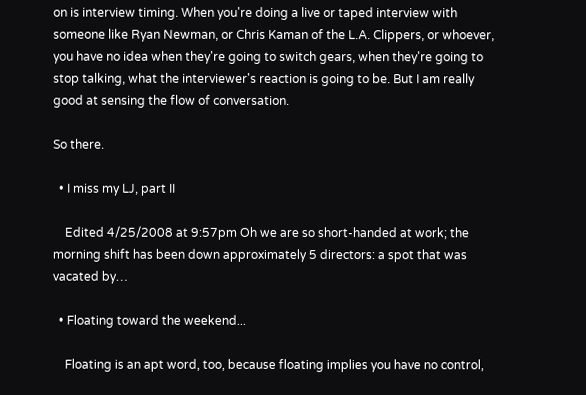on is interview timing. When you're doing a live or taped interview with someone like Ryan Newman, or Chris Kaman of the L.A. Clippers, or whoever, you have no idea when they're going to switch gears, when they're going to stop talking, what the interviewer's reaction is going to be. But I am really good at sensing the flow of conversation.

So there.

  • I miss my LJ, part II

    Edited 4/25/2008 at 9:57pm Oh we are so short-handed at work; the morning shift has been down approximately 5 directors: a spot that was vacated by…

  • Floating toward the weekend...

    Floating is an apt word, too, because floating implies you have no control,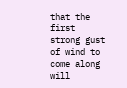that the first strong gust of wind to come along will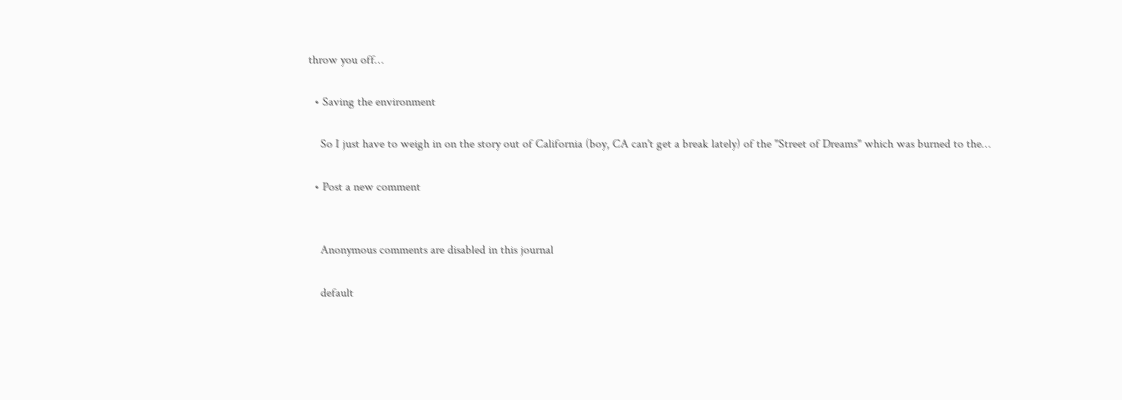throw you off…

  • Saving the environment

    So I just have to weigh in on the story out of California (boy, CA can't get a break lately) of the "Street of Dreams" which was burned to the…

  • Post a new comment


    Anonymous comments are disabled in this journal

    default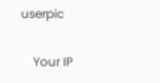userpic

    Your IP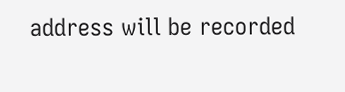address will be recorded